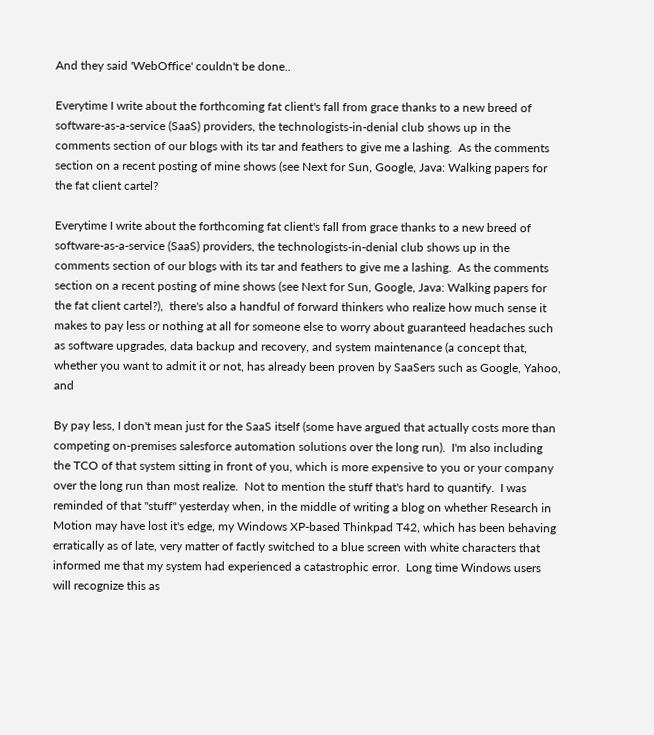And they said 'WebOffice' couldn't be done..

Everytime I write about the forthcoming fat client's fall from grace thanks to a new breed of software-as-a-service (SaaS) providers, the technologists-in-denial club shows up in the comments section of our blogs with its tar and feathers to give me a lashing.  As the comments section on a recent posting of mine shows (see Next for Sun, Google, Java: Walking papers for the fat client cartel?

Everytime I write about the forthcoming fat client's fall from grace thanks to a new breed of software-as-a-service (SaaS) providers, the technologists-in-denial club shows up in the comments section of our blogs with its tar and feathers to give me a lashing.  As the comments section on a recent posting of mine shows (see Next for Sun, Google, Java: Walking papers for the fat client cartel?),  there's also a handful of forward thinkers who realize how much sense it makes to pay less or nothing at all for someone else to worry about guaranteed headaches such as software upgrades, data backup and recovery, and system maintenance (a concept that, whether you want to admit it or not, has already been proven by SaaSers such as Google, Yahoo, and

By pay less, I don't mean just for the SaaS itself (some have argued that actually costs more than competing on-premises salesforce automation solutions over the long run).  I'm also including the TCO of that system sitting in front of you, which is more expensive to you or your company over the long run than most realize.  Not to mention the stuff that's hard to quantify.  I was reminded of that "stuff" yesterday when, in the middle of writing a blog on whether Research in Motion may have lost it's edge, my Windows XP-based Thinkpad T42, which has been behaving erratically as of late, very matter of factly switched to a blue screen with white characters that informed me that my system had experienced a catastrophic error.  Long time Windows users will recognize this as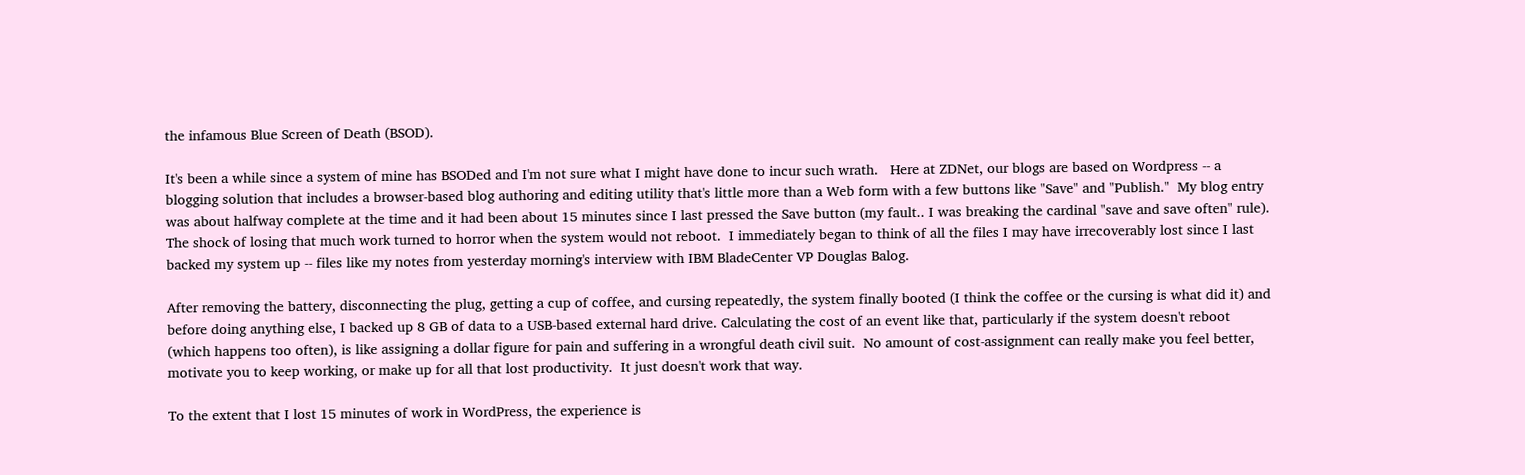the infamous Blue Screen of Death (BSOD).

It's been a while since a system of mine has BSODed and I'm not sure what I might have done to incur such wrath.   Here at ZDNet, our blogs are based on Wordpress -- a blogging solution that includes a browser-based blog authoring and editing utility that's little more than a Web form with a few buttons like "Save" and "Publish."  My blog entry was about halfway complete at the time and it had been about 15 minutes since I last pressed the Save button (my fault.. I was breaking the cardinal "save and save often" rule).  The shock of losing that much work turned to horror when the system would not reboot.  I immediately began to think of all the files I may have irrecoverably lost since I last backed my system up -- files like my notes from yesterday morning's interview with IBM BladeCenter VP Douglas Balog.

After removing the battery, disconnecting the plug, getting a cup of coffee, and cursing repeatedly, the system finally booted (I think the coffee or the cursing is what did it) and before doing anything else, I backed up 8 GB of data to a USB-based external hard drive. Calculating the cost of an event like that, particularly if the system doesn't reboot (which happens too often), is like assigning a dollar figure for pain and suffering in a wrongful death civil suit.  No amount of cost-assignment can really make you feel better, motivate you to keep working, or make up for all that lost productivity.  It just doesn't work that way.

To the extent that I lost 15 minutes of work in WordPress, the experience is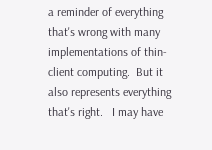a reminder of everything that's wrong with many implementations of thin-client computing.  But it also represents everything that's right.   I may have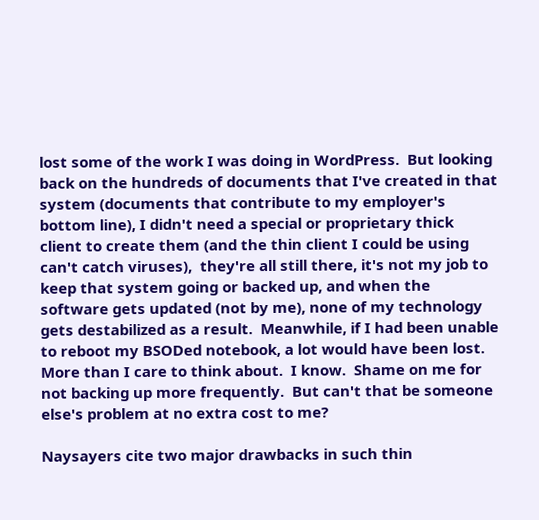lost some of the work I was doing in WordPress.  But looking back on the hundreds of documents that I've created in that system (documents that contribute to my employer's bottom line), I didn't need a special or proprietary thick client to create them (and the thin client I could be using can't catch viruses),  they're all still there, it's not my job to keep that system going or backed up, and when the software gets updated (not by me), none of my technology gets destabilized as a result.  Meanwhile, if I had been unable to reboot my BSODed notebook, a lot would have been lost.  More than I care to think about.  I know.  Shame on me for not backing up more frequently.  But can't that be someone else's problem at no extra cost to me?

Naysayers cite two major drawbacks in such thin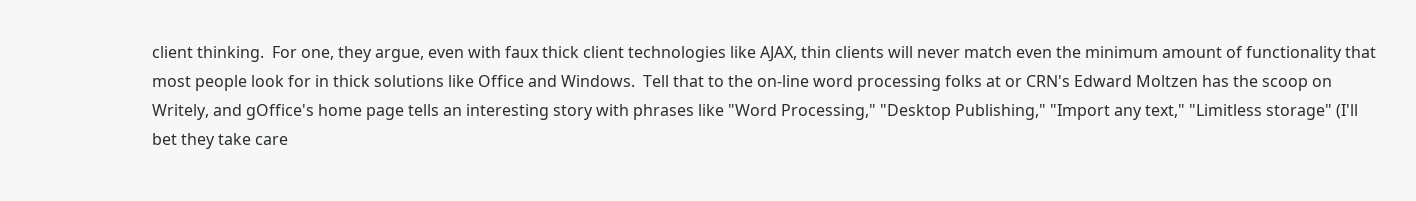client thinking.  For one, they argue, even with faux thick client technologies like AJAX, thin clients will never match even the minimum amount of functionality that most people look for in thick solutions like Office and Windows.  Tell that to the on-line word processing folks at or CRN's Edward Moltzen has the scoop on Writely, and gOffice's home page tells an interesting story with phrases like "Word Processing," "Desktop Publishing," "Import any text," "Limitless storage" (I'll bet they take care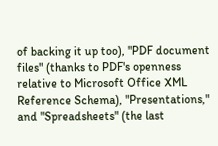of backing it up too), "PDF document files" (thanks to PDF's openness relative to Microsoft Office XML Reference Schema), "Presentations," and "Spreadsheets" (the last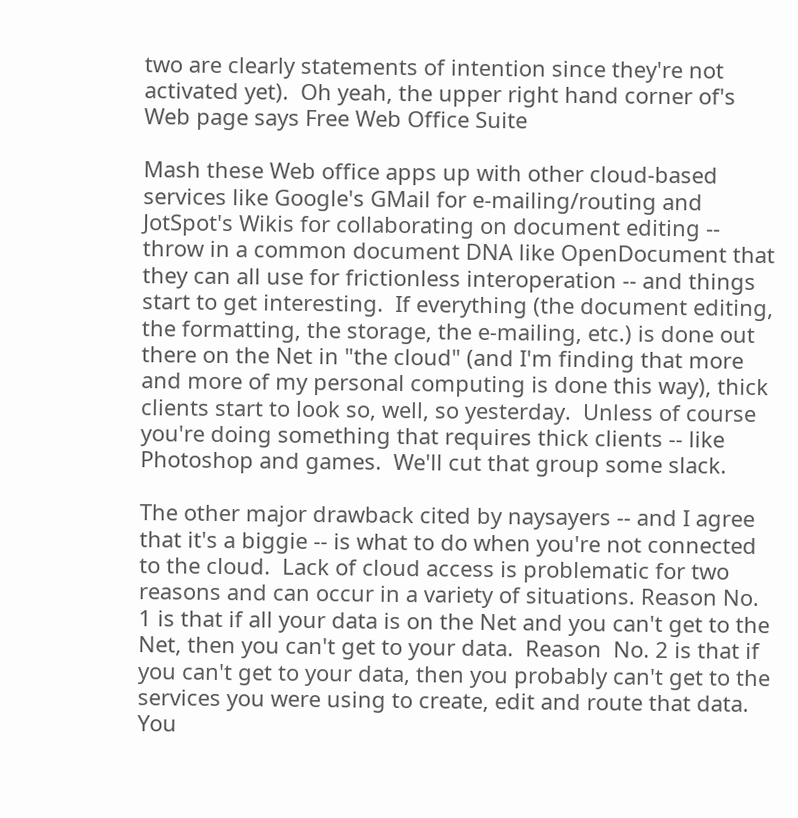two are clearly statements of intention since they're not activated yet).  Oh yeah, the upper right hand corner of's Web page says Free Web Office Suite

Mash these Web office apps up with other cloud-based services like Google's GMail for e-mailing/routing and JotSpot's Wikis for collaborating on document editing -- throw in a common document DNA like OpenDocument that they can all use for frictionless interoperation -- and things start to get interesting.  If everything (the document editing, the formatting, the storage, the e-mailing, etc.) is done out there on the Net in "the cloud" (and I'm finding that more and more of my personal computing is done this way), thick clients start to look so, well, so yesterday.  Unless of course you're doing something that requires thick clients -- like Photoshop and games.  We'll cut that group some slack.

The other major drawback cited by naysayers -- and I agree that it's a biggie -- is what to do when you're not connected to the cloud.  Lack of cloud access is problematic for two reasons and can occur in a variety of situations. Reason No. 1 is that if all your data is on the Net and you can't get to the Net, then you can't get to your data.  Reason  No. 2 is that if you can't get to your data, then you probably can't get to the services you were using to create, edit and route that data.  You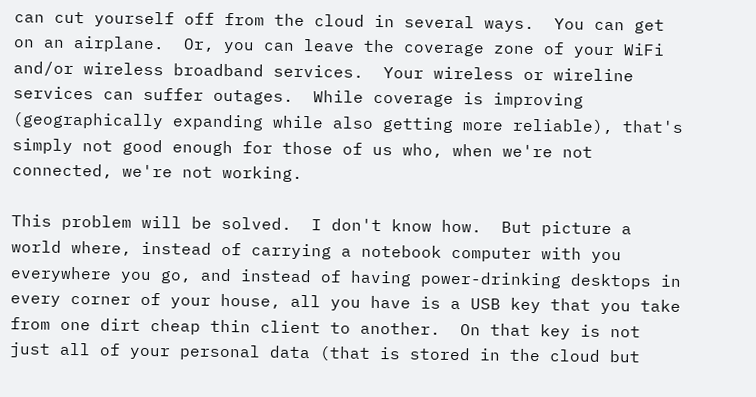can cut yourself off from the cloud in several ways.  You can get on an airplane.  Or, you can leave the coverage zone of your WiFi and/or wireless broadband services.  Your wireless or wireline services can suffer outages.  While coverage is improving (geographically expanding while also getting more reliable), that's simply not good enough for those of us who, when we're not connected, we're not working.

This problem will be solved.  I don't know how.  But picture a world where, instead of carrying a notebook computer with you everywhere you go, and instead of having power-drinking desktops in every corner of your house, all you have is a USB key that you take from one dirt cheap thin client to another.  On that key is not just all of your personal data (that is stored in the cloud but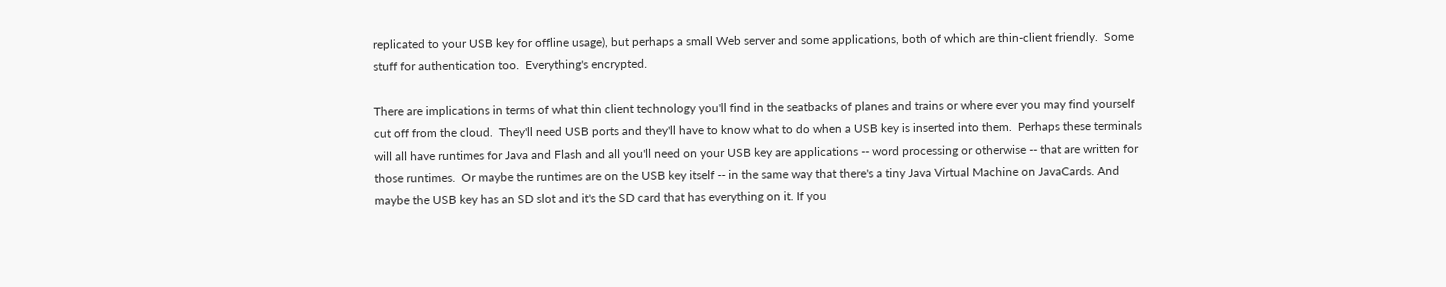replicated to your USB key for offline usage), but perhaps a small Web server and some applications, both of which are thin-client friendly.  Some stuff for authentication too.  Everything's encrypted.

There are implications in terms of what thin client technology you'll find in the seatbacks of planes and trains or where ever you may find yourself cut off from the cloud.  They'll need USB ports and they'll have to know what to do when a USB key is inserted into them.  Perhaps these terminals will all have runtimes for Java and Flash and all you'll need on your USB key are applications -- word processing or otherwise -- that are written for those runtimes.  Or maybe the runtimes are on the USB key itself -- in the same way that there's a tiny Java Virtual Machine on JavaCards. And maybe the USB key has an SD slot and it's the SD card that has everything on it. If you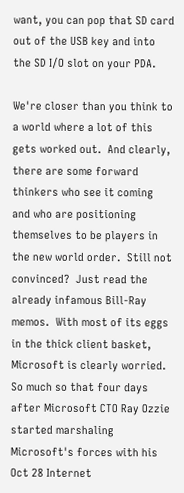want, you can pop that SD card out of the USB key and into the SD I/O slot on your PDA.

We're closer than you think to a world where a lot of this gets worked out.  And clearly, there are some forward thinkers who see it coming and who are positioning themselves to be players in the new world order.  Still not convinced?  Just read the already infamous Bill-Ray memos.  With most of its eggs in the thick client basket, Microsoft is clearly worried.  So much so that four days after Microsoft CTO Ray Ozzie started marshaling Microsoft's forces with his Oct 28 Internet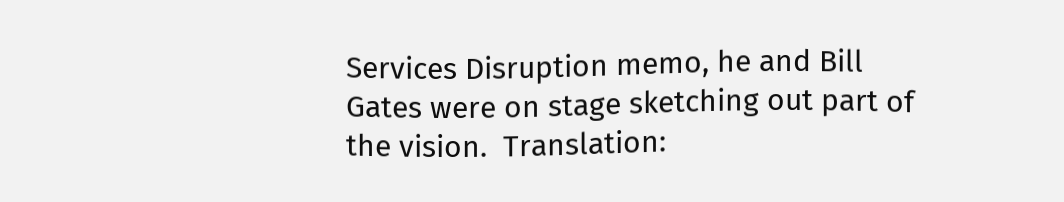Services Disruption memo, he and Bill Gates were on stage sketching out part of the vision.  Translation: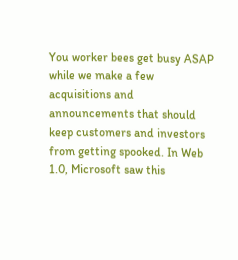You worker bees get busy ASAP while we make a few acquisitions and announcements that should keep customers and investors from getting spooked. In Web 1.0, Microsoft saw this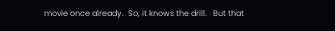movie once already.  So, it knows the drill.   But that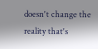doesn't change the reality that's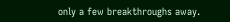only a few breakthroughs away.